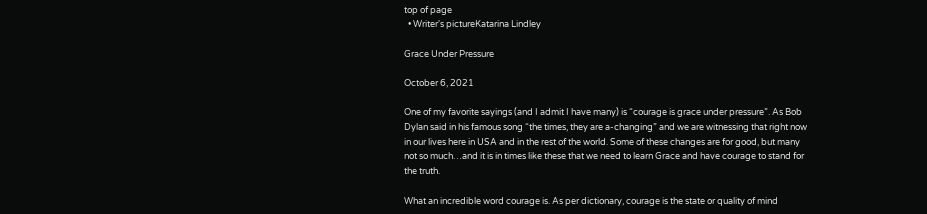top of page
  • Writer's pictureKatarina Lindley

Grace Under Pressure

October 6, 2021

One of my favorite sayings (and I admit I have many) is “courage is grace under pressure”. As Bob Dylan said in his famous song “the times, they are a-changing” and we are witnessing that right now in our lives here in USA and in the rest of the world. Some of these changes are for good, but many not so much…and it is in times like these that we need to learn Grace and have courage to stand for the truth.

What an incredible word courage is. As per dictionary, courage is the state or quality of mind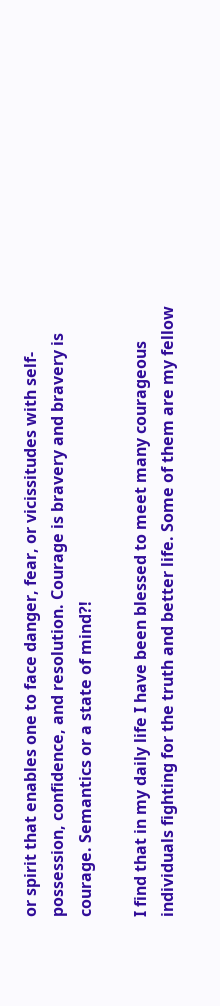or spirit that enables one to face danger, fear, or vicissitudes with self-possession, confidence, and resolution. Courage is bravery and bravery is courage. Semantics or a state of mind?!

I find that in my daily life I have been blessed to meet many courageous individuals fighting for the truth and better life. Some of them are my fellow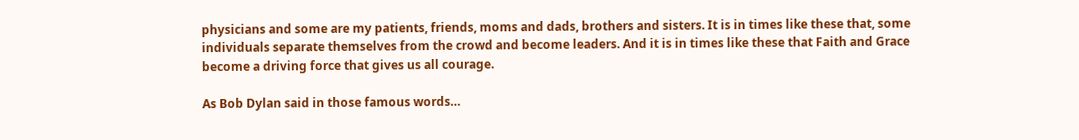physicians and some are my patients, friends, moms and dads, brothers and sisters. It is in times like these that, some individuals separate themselves from the crowd and become leaders. And it is in times like these that Faith and Grace become a driving force that gives us all courage.

As Bob Dylan said in those famous words…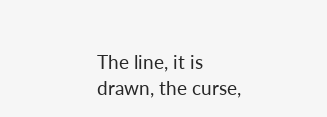The line, it is drawn, the curse,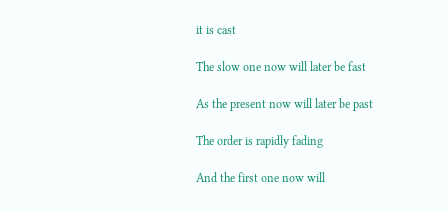it is cast

The slow one now will later be fast

As the present now will later be past

The order is rapidly fading

And the first one now will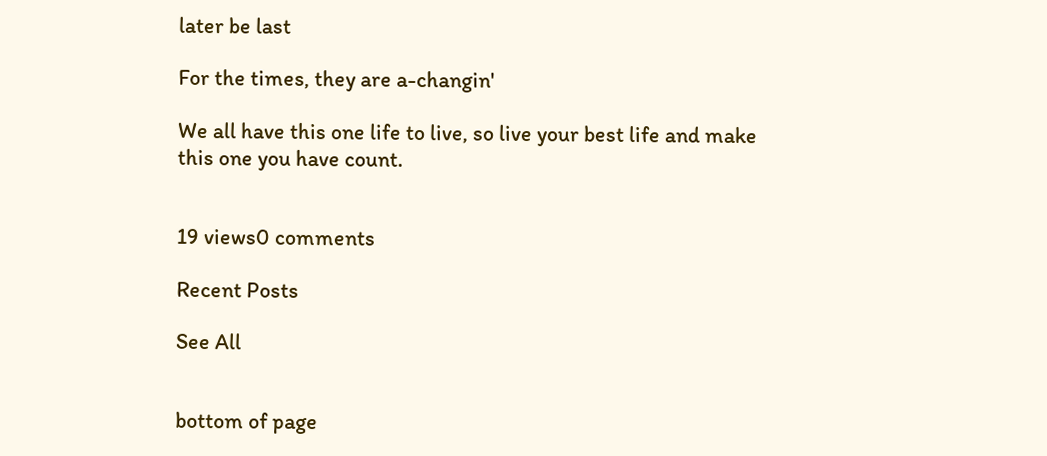later be last

For the times, they are a-changin'

We all have this one life to live, so live your best life and make this one you have count.


19 views0 comments

Recent Posts

See All


bottom of page